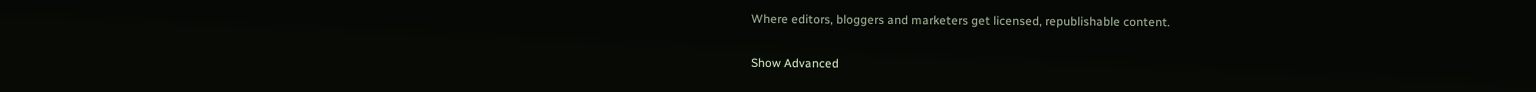Where editors, bloggers and marketers get licensed, republishable content.

Show Advanced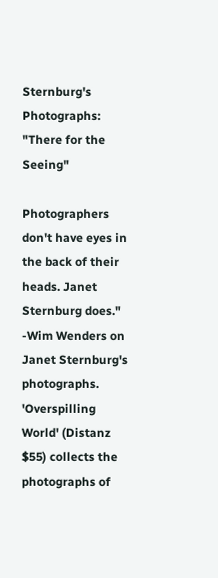Sternburg's Photographs: "There for the Seeing"

Photographers don't have eyes in the back of their heads. Janet Sternburg does." -Wim Wenders on Janet Sternburg's photographs. 'Overspilling World' (Distanz $55) collects the photographs of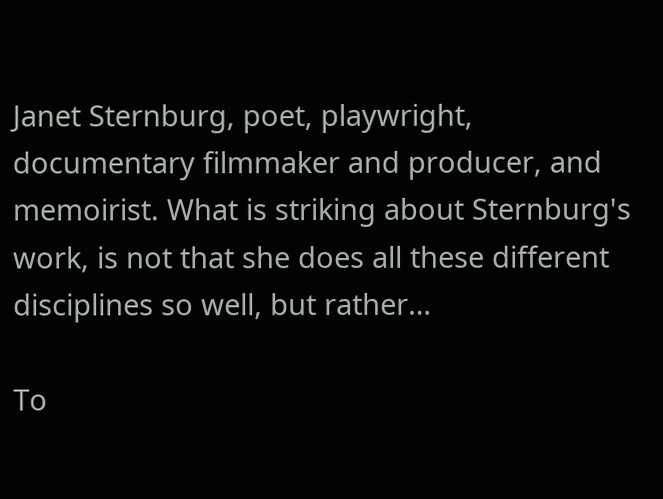Janet Sternburg, poet, playwright, documentary filmmaker and producer, and memoirist. What is striking about Sternburg's work, is not that she does all these different disciplines so well, but rather…

To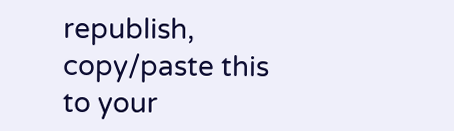republish, copy/paste this to your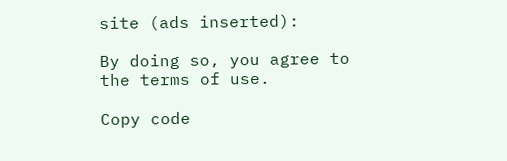site (ads inserted):

By doing so, you agree to the terms of use.

Copy code